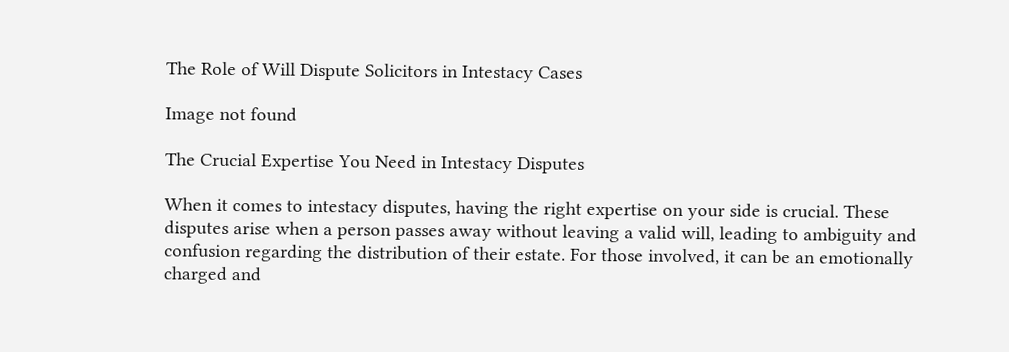The Role of Will Dispute Solicitors in Intestacy Cases

Image not found

The Crucial Expertise You Need in Intestacy Disputes

When it comes to intestacy disputes, having the right expertise on your side is crucial. These disputes arise when a person passes away without leaving a valid will, leading to ambiguity and confusion regarding the distribution of their estate. For those involved, it can be an emotionally charged and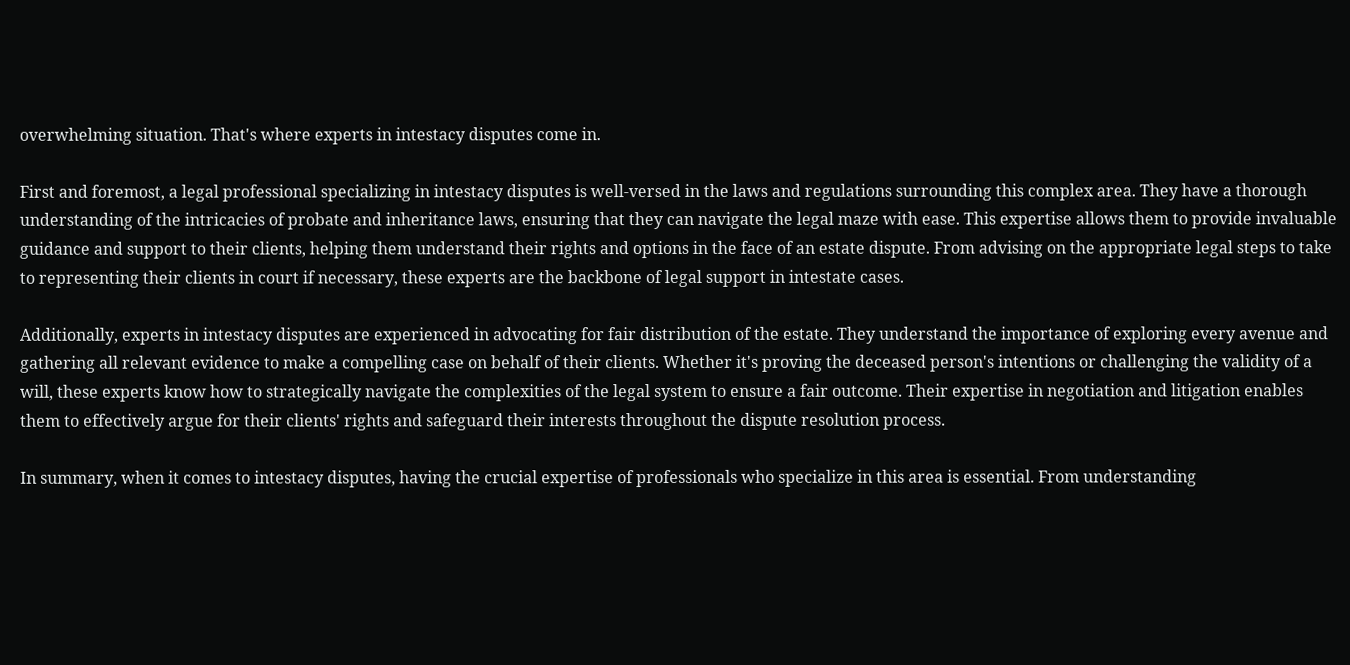overwhelming situation. That's where experts in intestacy disputes come in.

First and foremost, a legal professional specializing in intestacy disputes is well-versed in the laws and regulations surrounding this complex area. They have a thorough understanding of the intricacies of probate and inheritance laws, ensuring that they can navigate the legal maze with ease. This expertise allows them to provide invaluable guidance and support to their clients, helping them understand their rights and options in the face of an estate dispute. From advising on the appropriate legal steps to take to representing their clients in court if necessary, these experts are the backbone of legal support in intestate cases.

Additionally, experts in intestacy disputes are experienced in advocating for fair distribution of the estate. They understand the importance of exploring every avenue and gathering all relevant evidence to make a compelling case on behalf of their clients. Whether it's proving the deceased person's intentions or challenging the validity of a will, these experts know how to strategically navigate the complexities of the legal system to ensure a fair outcome. Their expertise in negotiation and litigation enables them to effectively argue for their clients' rights and safeguard their interests throughout the dispute resolution process.

In summary, when it comes to intestacy disputes, having the crucial expertise of professionals who specialize in this area is essential. From understanding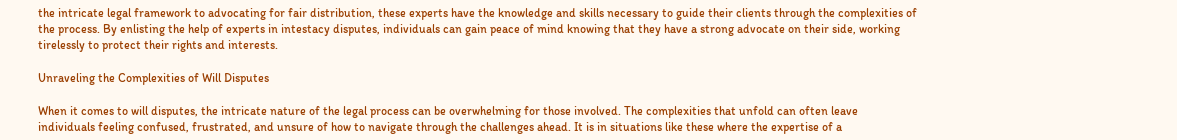the intricate legal framework to advocating for fair distribution, these experts have the knowledge and skills necessary to guide their clients through the complexities of the process. By enlisting the help of experts in intestacy disputes, individuals can gain peace of mind knowing that they have a strong advocate on their side, working tirelessly to protect their rights and interests.

Unraveling the Complexities of Will Disputes

When it comes to will disputes, the intricate nature of the legal process can be overwhelming for those involved. The complexities that unfold can often leave individuals feeling confused, frustrated, and unsure of how to navigate through the challenges ahead. It is in situations like these where the expertise of a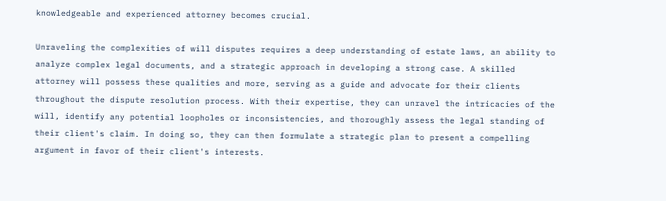knowledgeable and experienced attorney becomes crucial.

Unraveling the complexities of will disputes requires a deep understanding of estate laws, an ability to analyze complex legal documents, and a strategic approach in developing a strong case. A skilled attorney will possess these qualities and more, serving as a guide and advocate for their clients throughout the dispute resolution process. With their expertise, they can unravel the intricacies of the will, identify any potential loopholes or inconsistencies, and thoroughly assess the legal standing of their client's claim. In doing so, they can then formulate a strategic plan to present a compelling argument in favor of their client's interests.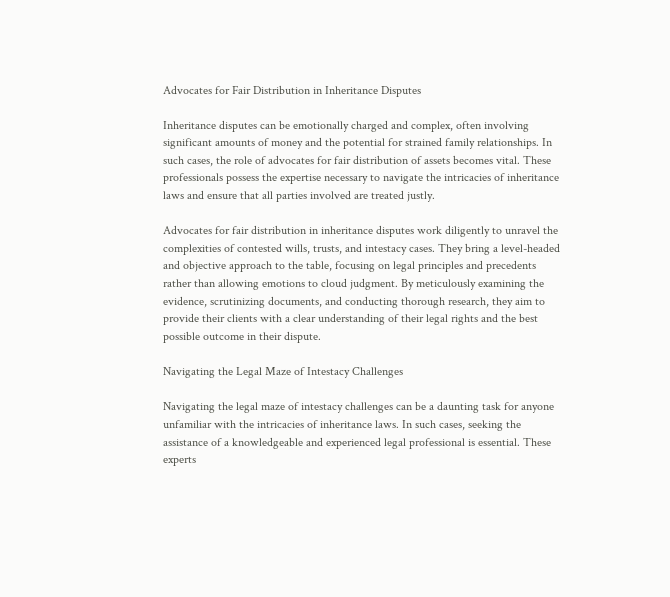Advocates for Fair Distribution in Inheritance Disputes

Inheritance disputes can be emotionally charged and complex, often involving significant amounts of money and the potential for strained family relationships. In such cases, the role of advocates for fair distribution of assets becomes vital. These professionals possess the expertise necessary to navigate the intricacies of inheritance laws and ensure that all parties involved are treated justly.

Advocates for fair distribution in inheritance disputes work diligently to unravel the complexities of contested wills, trusts, and intestacy cases. They bring a level-headed and objective approach to the table, focusing on legal principles and precedents rather than allowing emotions to cloud judgment. By meticulously examining the evidence, scrutinizing documents, and conducting thorough research, they aim to provide their clients with a clear understanding of their legal rights and the best possible outcome in their dispute.

Navigating the Legal Maze of Intestacy Challenges

Navigating the legal maze of intestacy challenges can be a daunting task for anyone unfamiliar with the intricacies of inheritance laws. In such cases, seeking the assistance of a knowledgeable and experienced legal professional is essential. These experts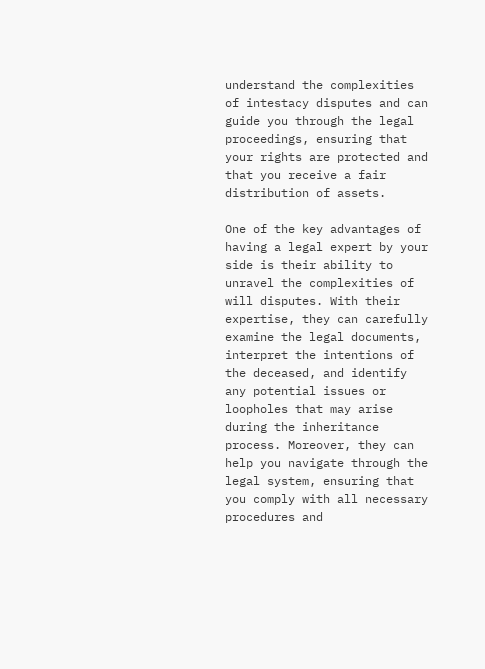understand the complexities of intestacy disputes and can guide you through the legal proceedings, ensuring that your rights are protected and that you receive a fair distribution of assets.

One of the key advantages of having a legal expert by your side is their ability to unravel the complexities of will disputes. With their expertise, they can carefully examine the legal documents, interpret the intentions of the deceased, and identify any potential issues or loopholes that may arise during the inheritance process. Moreover, they can help you navigate through the legal system, ensuring that you comply with all necessary procedures and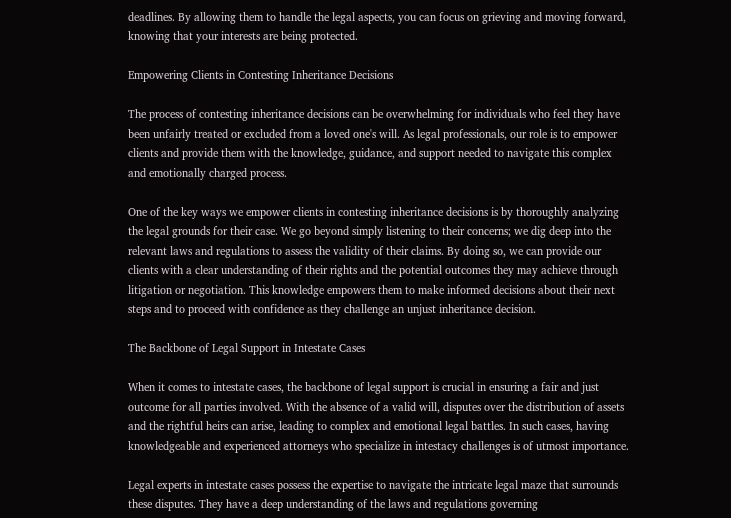deadlines. By allowing them to handle the legal aspects, you can focus on grieving and moving forward, knowing that your interests are being protected.

Empowering Clients in Contesting Inheritance Decisions

The process of contesting inheritance decisions can be overwhelming for individuals who feel they have been unfairly treated or excluded from a loved one's will. As legal professionals, our role is to empower clients and provide them with the knowledge, guidance, and support needed to navigate this complex and emotionally charged process.

One of the key ways we empower clients in contesting inheritance decisions is by thoroughly analyzing the legal grounds for their case. We go beyond simply listening to their concerns; we dig deep into the relevant laws and regulations to assess the validity of their claims. By doing so, we can provide our clients with a clear understanding of their rights and the potential outcomes they may achieve through litigation or negotiation. This knowledge empowers them to make informed decisions about their next steps and to proceed with confidence as they challenge an unjust inheritance decision.

The Backbone of Legal Support in Intestate Cases

When it comes to intestate cases, the backbone of legal support is crucial in ensuring a fair and just outcome for all parties involved. With the absence of a valid will, disputes over the distribution of assets and the rightful heirs can arise, leading to complex and emotional legal battles. In such cases, having knowledgeable and experienced attorneys who specialize in intestacy challenges is of utmost importance.

Legal experts in intestate cases possess the expertise to navigate the intricate legal maze that surrounds these disputes. They have a deep understanding of the laws and regulations governing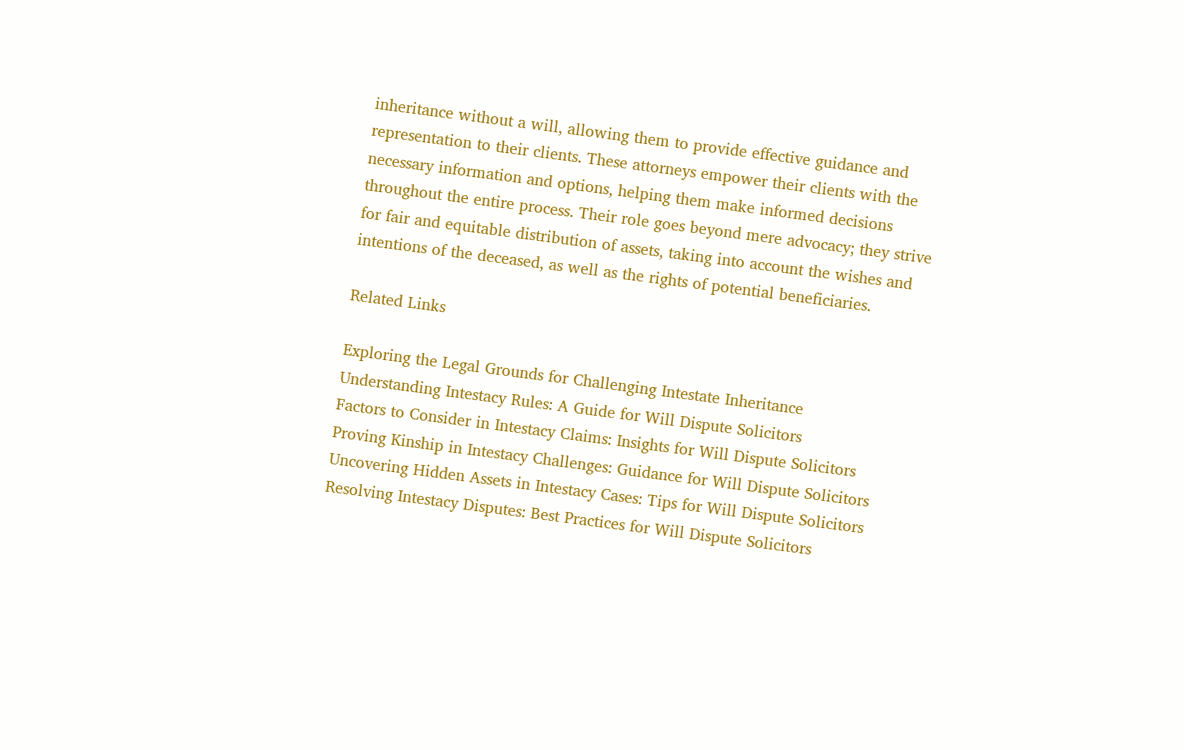inheritance without a will, allowing them to provide effective guidance and representation to their clients. These attorneys empower their clients with the necessary information and options, helping them make informed decisions throughout the entire process. Their role goes beyond mere advocacy; they strive for fair and equitable distribution of assets, taking into account the wishes and intentions of the deceased, as well as the rights of potential beneficiaries.

Related Links

Exploring the Legal Grounds for Challenging Intestate Inheritance
Understanding Intestacy Rules: A Guide for Will Dispute Solicitors
Factors to Consider in Intestacy Claims: Insights for Will Dispute Solicitors
Proving Kinship in Intestacy Challenges: Guidance for Will Dispute Solicitors
Uncovering Hidden Assets in Intestacy Cases: Tips for Will Dispute Solicitors
Resolving Intestacy Disputes: Best Practices for Will Dispute Solicitors